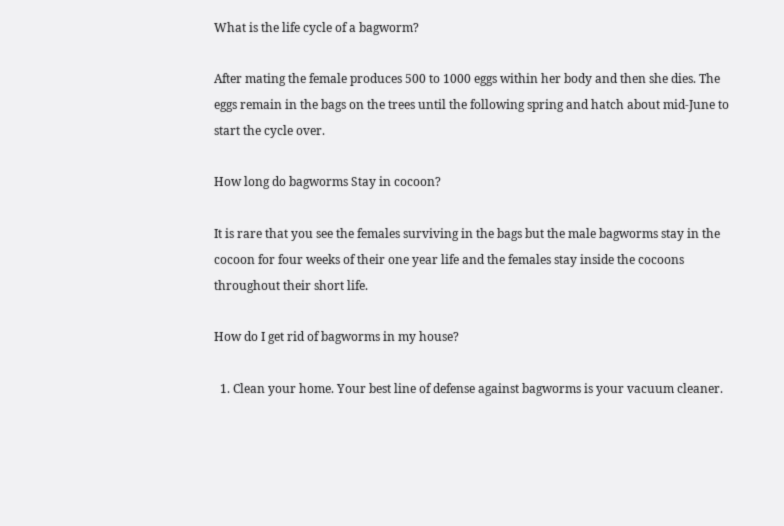What is the life cycle of a bagworm?

After mating the female produces 500 to 1000 eggs within her body and then she dies. The eggs remain in the bags on the trees until the following spring and hatch about mid-June to start the cycle over.

How long do bagworms Stay in cocoon?

It is rare that you see the females surviving in the bags but the male bagworms stay in the cocoon for four weeks of their one year life and the females stay inside the cocoons throughout their short life.

How do I get rid of bagworms in my house?

  1. Clean your home. Your best line of defense against bagworms is your vacuum cleaner.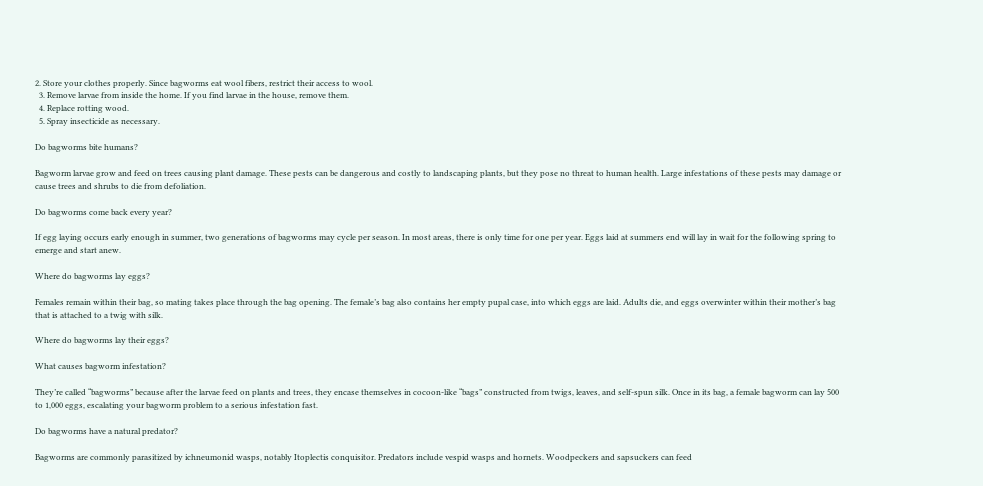2. Store your clothes properly. Since bagworms eat wool fibers, restrict their access to wool.
  3. Remove larvae from inside the home. If you find larvae in the house, remove them.
  4. Replace rotting wood.
  5. Spray insecticide as necessary.

Do bagworms bite humans?

Bagworm larvae grow and feed on trees causing plant damage. These pests can be dangerous and costly to landscaping plants, but they pose no threat to human health. Large infestations of these pests may damage or cause trees and shrubs to die from defoliation.

Do bagworms come back every year?

If egg laying occurs early enough in summer, two generations of bagworms may cycle per season. In most areas, there is only time for one per year. Eggs laid at summers end will lay in wait for the following spring to emerge and start anew.

Where do bagworms lay eggs?

Females remain within their bag, so mating takes place through the bag opening. The female’s bag also contains her empty pupal case, into which eggs are laid. Adults die, and eggs overwinter within their mother’s bag that is attached to a twig with silk.

Where do bagworms lay their eggs?

What causes bagworm infestation?

They’re called “bagworms” because after the larvae feed on plants and trees, they encase themselves in cocoon-like “bags” constructed from twigs, leaves, and self-spun silk. Once in its bag, a female bagworm can lay 500 to 1,000 eggs, escalating your bagworm problem to a serious infestation fast.

Do bagworms have a natural predator?

Bagworms are commonly parasitized by ichneumonid wasps, notably Itoplectis conquisitor. Predators include vespid wasps and hornets. Woodpeckers and sapsuckers can feed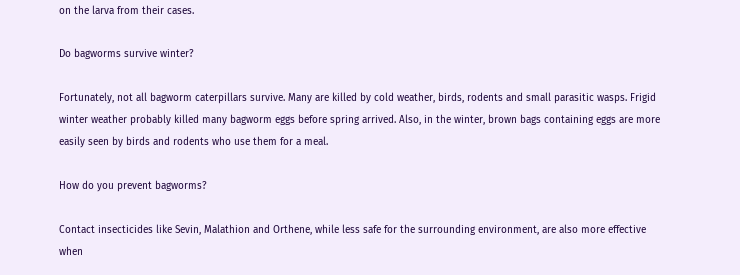on the larva from their cases.

Do bagworms survive winter?

Fortunately, not all bagworm caterpillars survive. Many are killed by cold weather, birds, rodents and small parasitic wasps. Frigid winter weather probably killed many bagworm eggs before spring arrived. Also, in the winter, brown bags containing eggs are more easily seen by birds and rodents who use them for a meal.

How do you prevent bagworms?

Contact insecticides like Sevin, Malathion and Orthene, while less safe for the surrounding environment, are also more effective when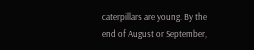caterpillars are young. By the end of August or September,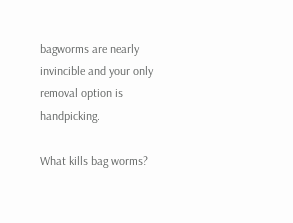bagworms are nearly invincible and your only removal option is handpicking.

What kills bag worms?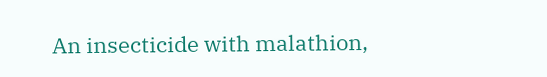An insecticide with malathion,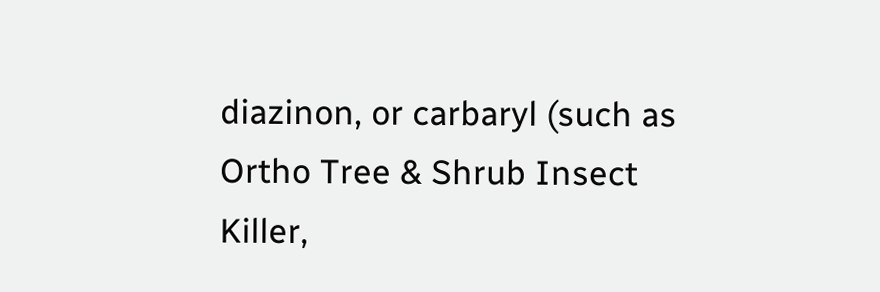diazinon, or carbaryl (such as Ortho Tree & Shrub Insect Killer,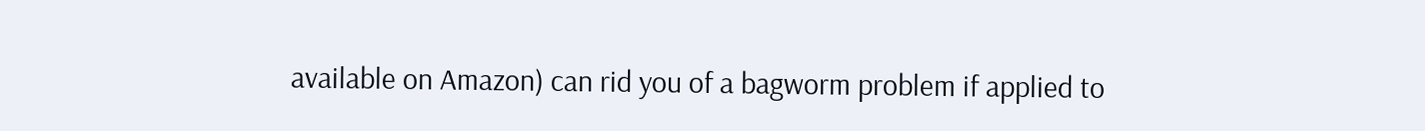available on Amazon) can rid you of a bagworm problem if applied to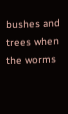bushes and trees when the worms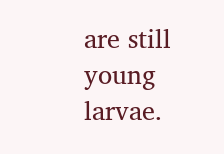are still young larvae.